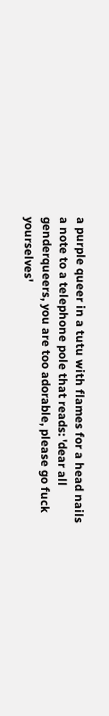a purple queer in a tutu with flames for a head nails a note to a telephone pole that reads: 'dear all genderqueers, you are too adorable, please go fuck yourselves'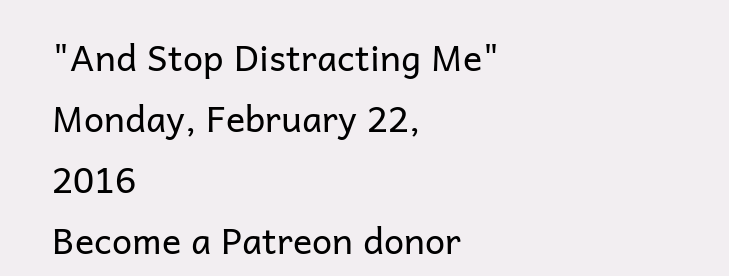"And Stop Distracting Me"
Monday, February 22, 2016
Become a Patreon donor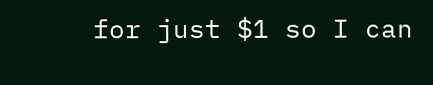for just $1 so I can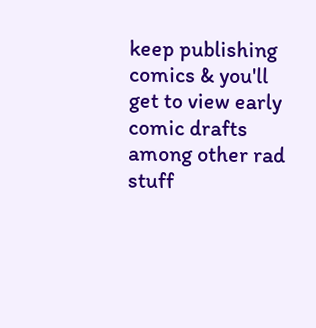keep publishing comics & you'll get to view early comic drafts among other rad stuff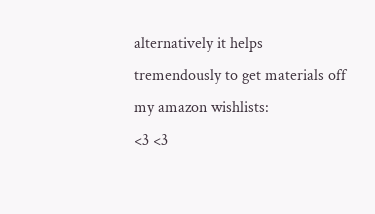alternatively it helps tremendously to get materials off my amazon wishlists:
<3 <3